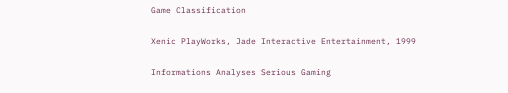Game Classification

Xenic PlayWorks, Jade Interactive Entertainment, 1999

Informations Analyses Serious Gaming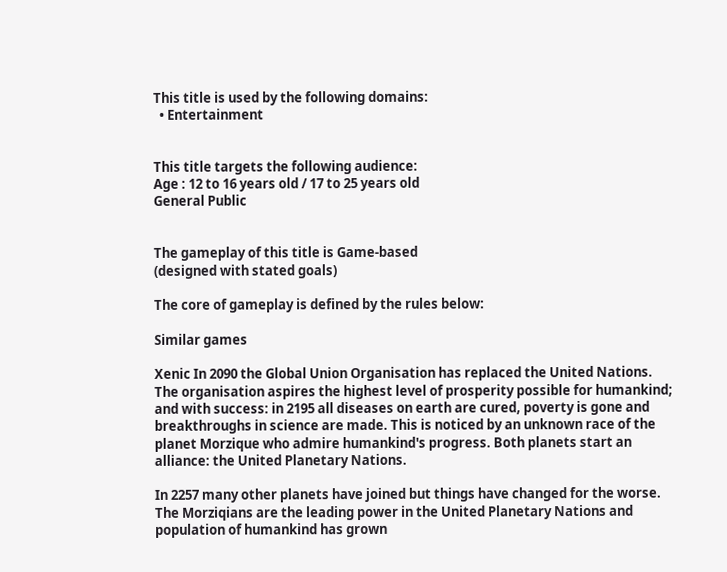This title is used by the following domains:
  • Entertainment


This title targets the following audience:
Age : 12 to 16 years old / 17 to 25 years old
General Public


The gameplay of this title is Game-based
(designed with stated goals)

The core of gameplay is defined by the rules below:

Similar games

Xenic In 2090 the Global Union Organisation has replaced the United Nations. The organisation aspires the highest level of prosperity possible for humankind; and with success: in 2195 all diseases on earth are cured, poverty is gone and breakthroughs in science are made. This is noticed by an unknown race of the planet Morzique who admire humankind's progress. Both planets start an alliance: the United Planetary Nations.

In 2257 many other planets have joined but things have changed for the worse. The Morziqians are the leading power in the United Planetary Nations and population of humankind has grown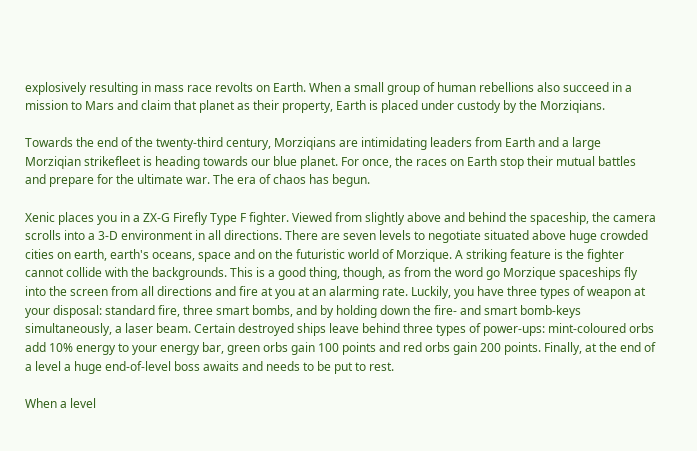explosively resulting in mass race revolts on Earth. When a small group of human rebellions also succeed in a mission to Mars and claim that planet as their property, Earth is placed under custody by the Morziqians.

Towards the end of the twenty-third century, Morziqians are intimidating leaders from Earth and a large Morziqian strikefleet is heading towards our blue planet. For once, the races on Earth stop their mutual battles and prepare for the ultimate war. The era of chaos has begun.

Xenic places you in a ZX-G Firefly Type F fighter. Viewed from slightly above and behind the spaceship, the camera scrolls into a 3-D environment in all directions. There are seven levels to negotiate situated above huge crowded cities on earth, earth's oceans, space and on the futuristic world of Morzique. A striking feature is the fighter cannot collide with the backgrounds. This is a good thing, though, as from the word go Morzique spaceships fly into the screen from all directions and fire at you at an alarming rate. Luckily, you have three types of weapon at your disposal: standard fire, three smart bombs, and by holding down the fire- and smart bomb-keys simultaneously, a laser beam. Certain destroyed ships leave behind three types of power-ups: mint-coloured orbs add 10% energy to your energy bar, green orbs gain 100 points and red orbs gain 200 points. Finally, at the end of a level a huge end-of-level boss awaits and needs to be put to rest.

When a level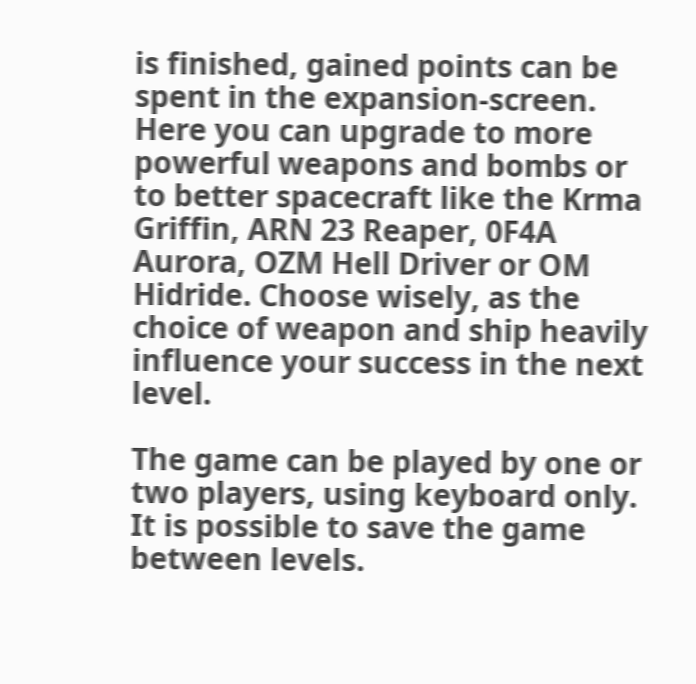is finished, gained points can be spent in the expansion-screen. Here you can upgrade to more powerful weapons and bombs or to better spacecraft like the Krma Griffin, ARN 23 Reaper, 0F4A Aurora, OZM Hell Driver or OM Hidride. Choose wisely, as the choice of weapon and ship heavily influence your success in the next level.

The game can be played by one or two players, using keyboard only. It is possible to save the game between levels.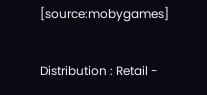[source:mobygames]

Distribution : Retail -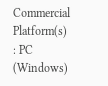Commercial
Platform(s) : PC (Windows)